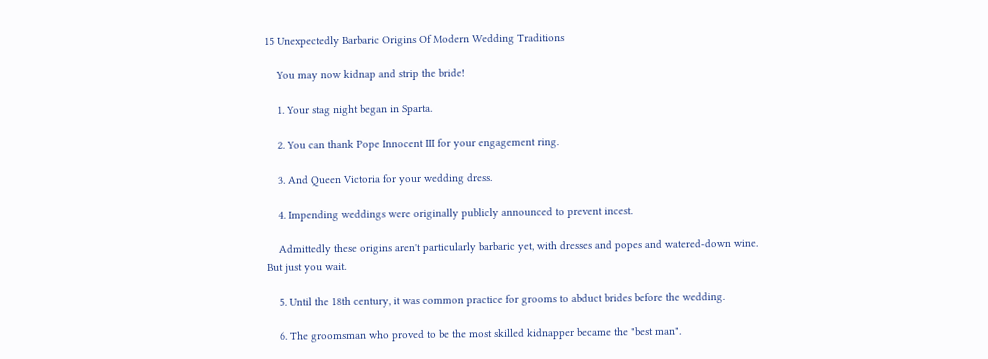15 Unexpectedly Barbaric Origins Of Modern Wedding Traditions

    You may now kidnap and strip the bride!

    1. Your stag night began in Sparta.

    2. You can thank Pope Innocent III for your engagement ring.

    3. And Queen Victoria for your wedding dress.

    4. Impending weddings were originally publicly announced to prevent incest.

    Admittedly these origins aren't particularly barbaric yet, with dresses and popes and watered-down wine. But just you wait.

    5. Until the 18th century, it was common practice for grooms to abduct brides before the wedding.

    6. The groomsman who proved to be the most skilled kidnapper became the "best man".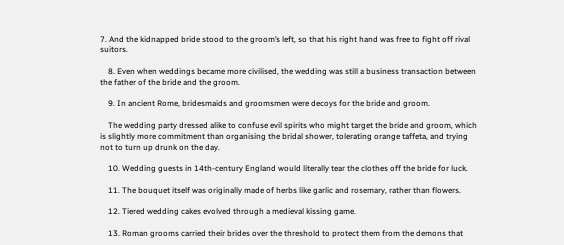7. And the kidnapped bride stood to the groom’s left, so that his right hand was free to fight off rival suitors.

    8. Even when weddings became more civilised, the wedding was still a business transaction between the father of the bride and the groom.

    9. In ancient Rome, bridesmaids and groomsmen were decoys for the bride and groom.

    The wedding party dressed alike to confuse evil spirits who might target the bride and groom, which is slightly more commitment than organising the bridal shower, tolerating orange taffeta, and trying not to turn up drunk on the day.

    10. Wedding guests in 14th-century England would literally tear the clothes off the bride for luck.

    11. The bouquet itself was originally made of herbs like garlic and rosemary, rather than flowers.

    12. Tiered wedding cakes evolved through a medieval kissing game.

    13. Roman grooms carried their brides over the threshold to protect them from the demons that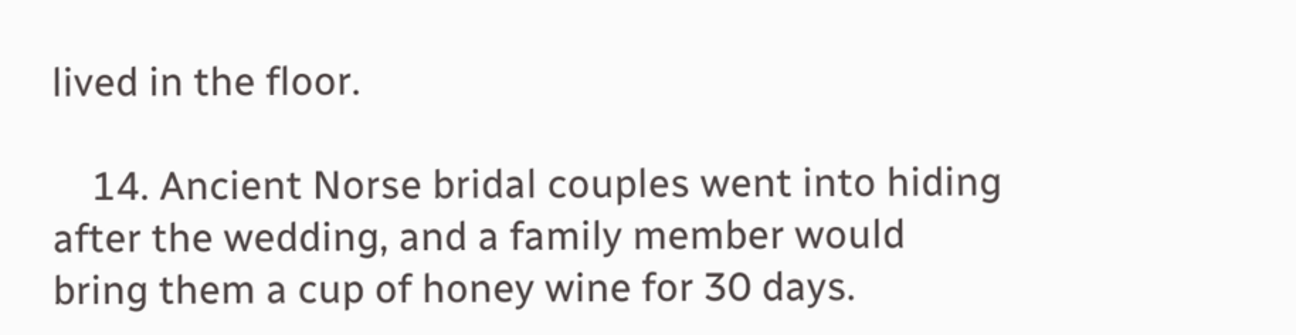lived in the floor.

    14. Ancient Norse bridal couples went into hiding after the wedding, and a family member would bring them a cup of honey wine for 30 days.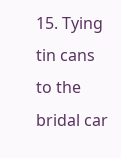15. Tying tin cans to the bridal car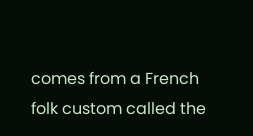comes from a French folk custom called the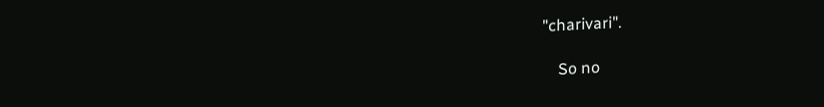"charivari".

    So no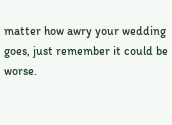matter how awry your wedding goes, just remember it could be worse.